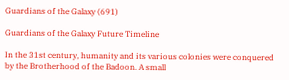Guardians of the Galaxy (691)

Guardians of the Galaxy Future Timeline

In the 31st century, humanity and its various colonies were conquered by the Brotherhood of the Badoon. A small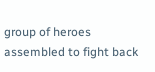group of heroes assembled to fight back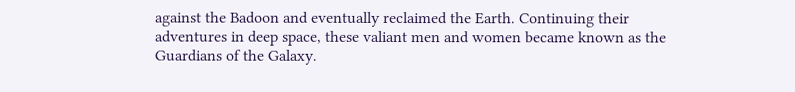against the Badoon and eventually reclaimed the Earth. Continuing their adventures in deep space, these valiant men and women became known as the Guardians of the Galaxy.